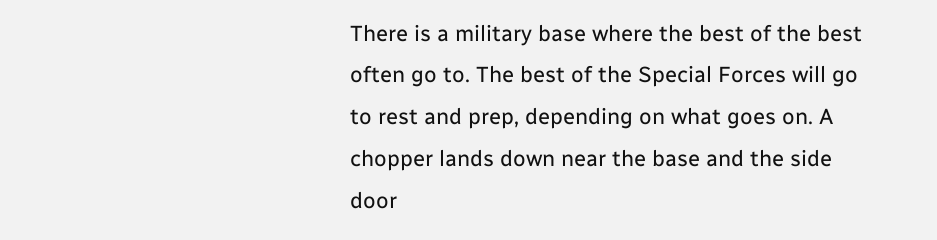There is a military base where the best of the best often go to. The best of the Special Forces will go to rest and prep, depending on what goes on. A chopper lands down near the base and the side door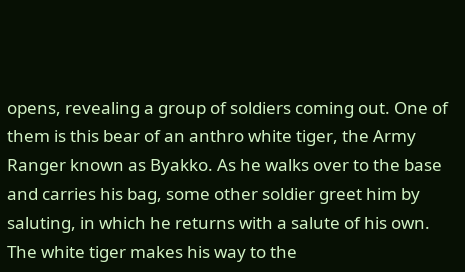opens, revealing a group of soldiers coming out. One of them is this bear of an anthro white tiger, the Army Ranger known as Byakko. As he walks over to the base and carries his bag, some other soldier greet him by saluting, in which he returns with a salute of his own. The white tiger makes his way to the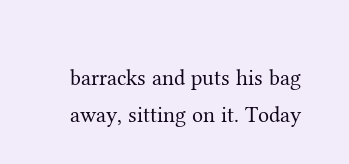barracks and puts his bag away, sitting on it. Today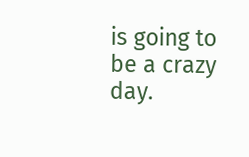is going to be a crazy day.